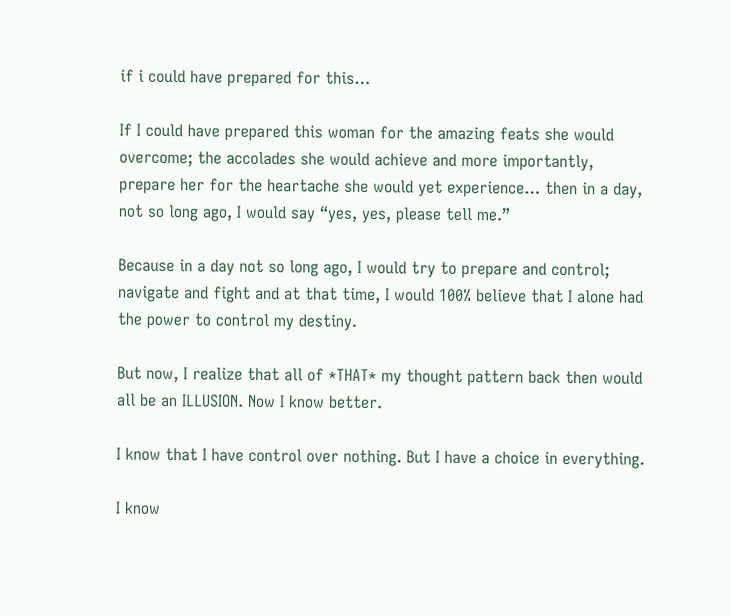if i could have prepared for this…

If I could have prepared this woman for the amazing feats she would overcome; the accolades she would achieve and more importantly, prepare her for the heartache she would yet experience… then in a day, not so long ago, I would say “yes, yes, please tell me.”

Because in a day not so long ago, I would try to prepare and control; navigate and fight and at that time, I would 100% believe that I alone had the power to control my destiny.

But now, I realize that all of *THAT* my thought pattern back then would all be an ILLUSION. Now I know better.

I know that I have control over nothing. But I have a choice in everything.

I know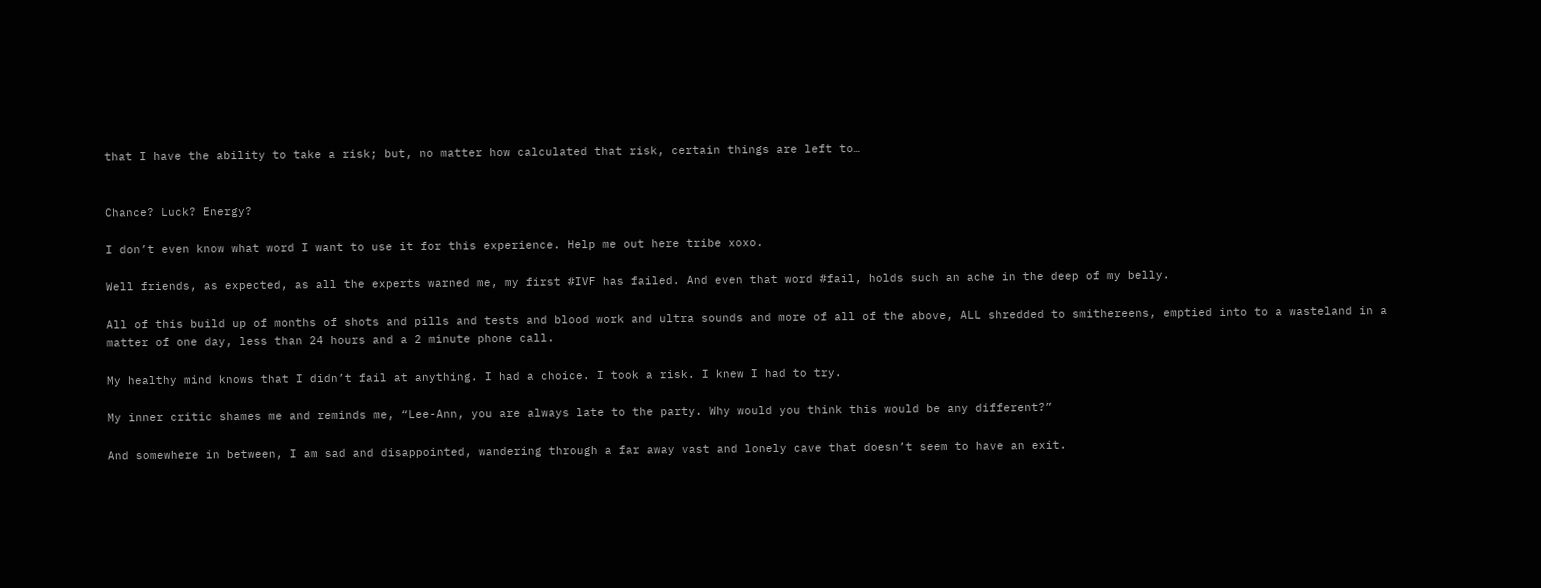that I have the ability to take a risk; but, no matter how calculated that risk, certain things are left to…


Chance? Luck? Energy?

I don’t even know what word I want to use it for this experience. Help me out here tribe xoxo.

Well friends, as expected, as all the experts warned me, my first #IVF has failed. And even that word #fail, holds such an ache in the deep of my belly.

All of this build up of months of shots and pills and tests and blood work and ultra sounds and more of all of the above, ALL shredded to smithereens, emptied into to a wasteland in a matter of one day, less than 24 hours and a 2 minute phone call.

My healthy mind knows that I didn’t fail at anything. I had a choice. I took a risk. I knew I had to try.

My inner critic shames me and reminds me, “Lee-Ann, you are always late to the party. Why would you think this would be any different?”

And somewhere in between, I am sad and disappointed, wandering through a far away vast and lonely cave that doesn’t seem to have an exit.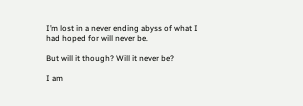I’m lost in a never ending abyss of what I had hoped for will never be.

But will it though? Will it never be?

I am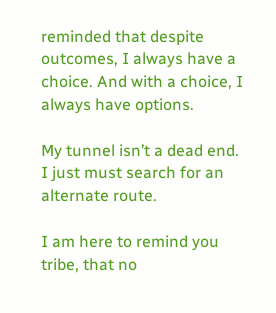reminded that despite outcomes, I always have a choice. And with a choice, I always have options.

My tunnel isn’t a dead end. I just must search for an alternate route.

I am here to remind you tribe, that no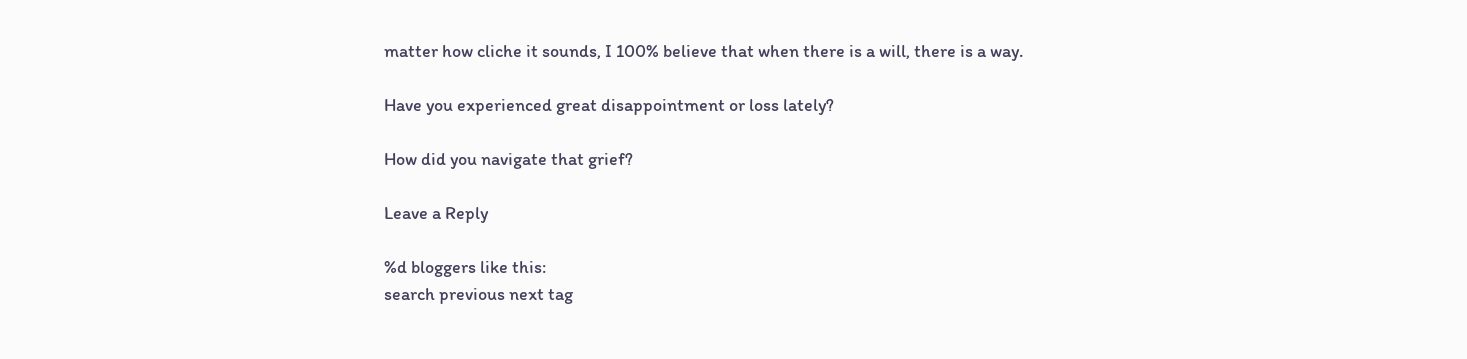matter how cliche it sounds, I 100% believe that when there is a will, there is a way.

Have you experienced great disappointment or loss lately?

How did you navigate that grief?

Leave a Reply

%d bloggers like this:
search previous next tag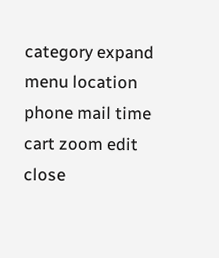category expand menu location phone mail time cart zoom edit close